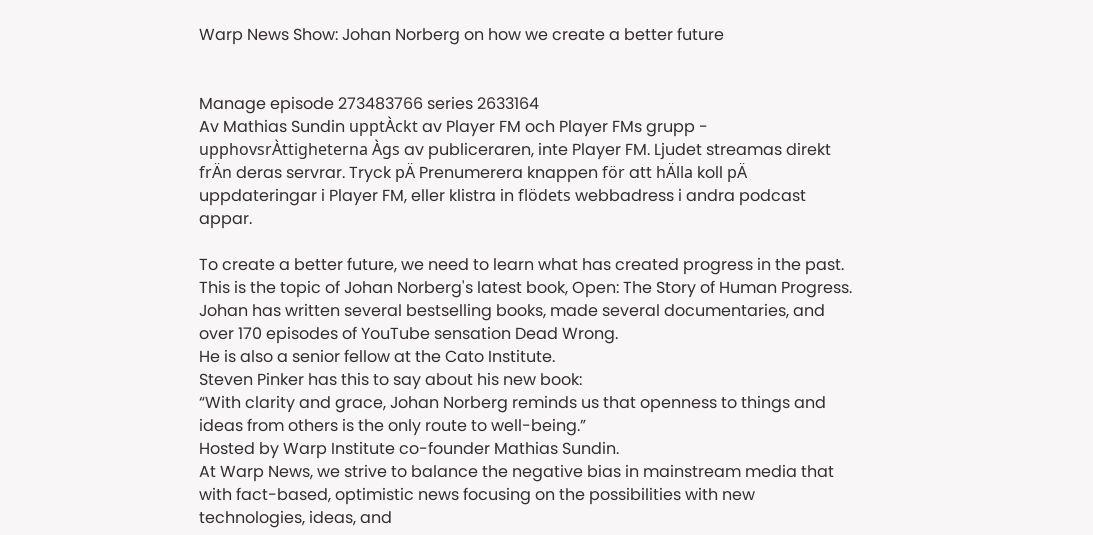Warp News Show: Johan Norberg on how we create a better future


Manage episode 273483766 series 2633164
Av Mathias Sundin upptÀckt av Player FM och Player FMs grupp - upphovsrÀttigheterna Àgs av publiceraren, inte Player FM. Ljudet streamas direkt frÄn deras servrar. Tryck pÄ Prenumerera knappen för att hÄlla koll pÄ uppdateringar i Player FM, eller klistra in flödets webbadress i andra podcast appar.

To create a better future, we need to learn what has created progress in the past. This is the topic of Johan Norberg's latest book, Open: The Story of Human Progress.
Johan has written several bestselling books, made several documentaries, and over 170 episodes of YouTube sensation Dead Wrong.
He is also a senior fellow at the Cato Institute.
Steven Pinker has this to say about his new book:
“With clarity and grace, Johan Norberg reminds us that openness to things and ideas from others is the only route to well-being.”
Hosted by Warp Institute co-founder Mathias Sundin.
At Warp News, we strive to balance the negative bias in mainstream media that with fact-based, optimistic news focusing on the possibilities with new technologies, ideas, and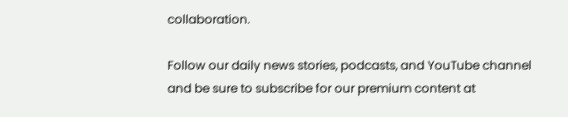collaboration.

Follow our daily news stories, podcasts, and YouTube channel and be sure to subscribe for our premium content at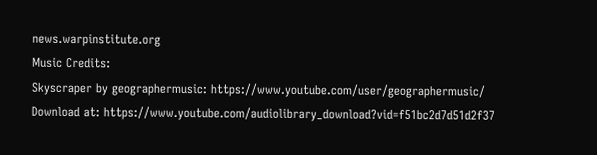news.warpinstitute.org
Music Credits:
Skyscraper by geographermusic: https://www.youtube.com/user/geographermusic/
Download at: https://www.youtube.com/audiolibrary_download?vid=f51bc2d7d51d2f37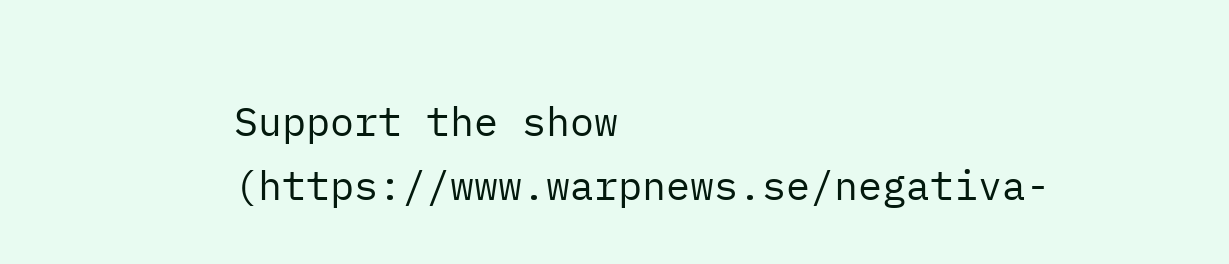Support the show (https://www.warpnews.se/negativa-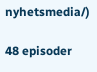nyhetsmedia/)

48 episoder